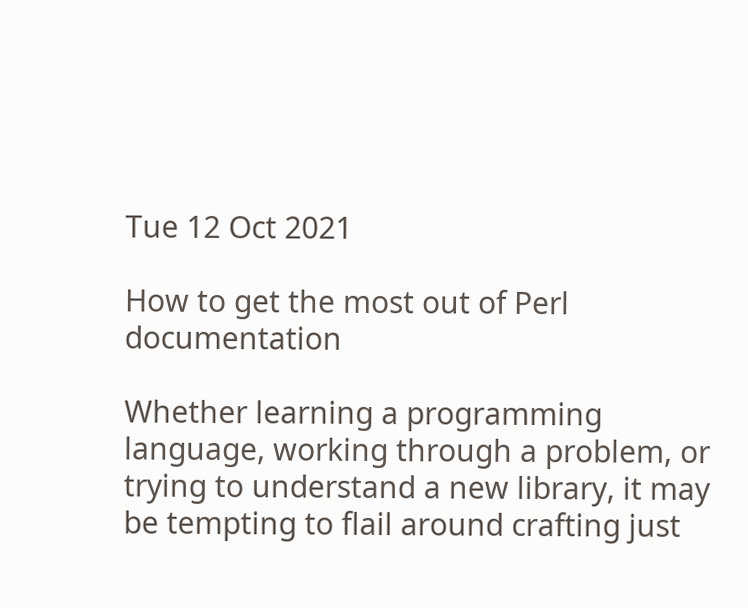Tue 12 Oct 2021

How to get the most out of Perl documentation

Whether learning a programming language, working through a problem, or trying to understand a new library, it may be tempting to flail around crafting just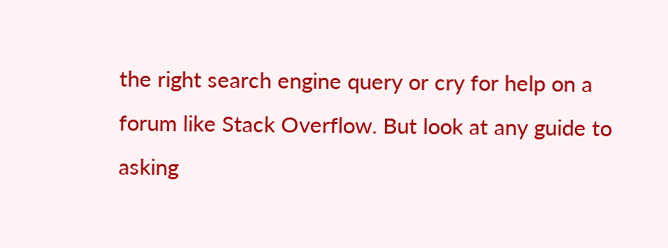the right search engine query or cry for help on a forum like Stack Overflow. But look at any guide to asking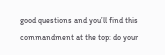good questions and you’ll find this commandment at the top: do your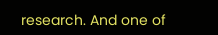research. And one of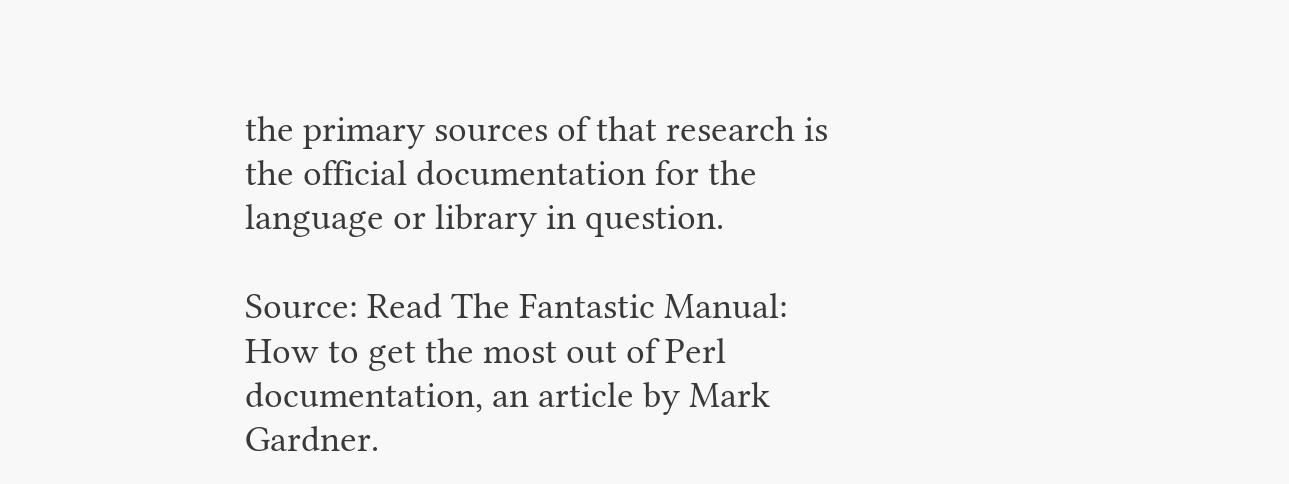the primary sources of that research is the official documentation for the language or library in question.

Source: Read The Fantastic Manual: How to get the most out of Perl documentation, an article by Mark Gardner.